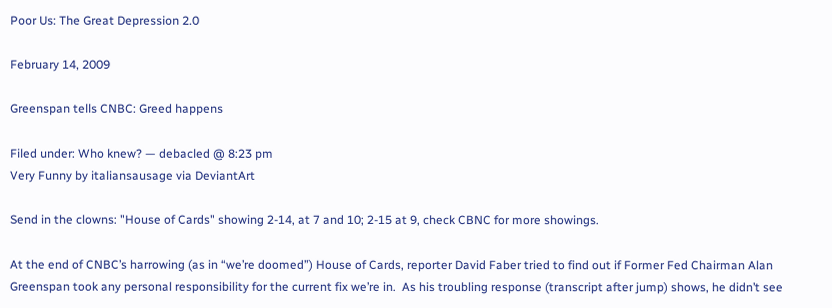Poor Us: The Great Depression 2.0

February 14, 2009

Greenspan tells CNBC: Greed happens

Filed under: Who knew? — debacled @ 8:23 pm
Very Funny by italiansausage via DeviantArt

Send in the clowns: "House of Cards" showing 2-14, at 7 and 10; 2-15 at 9, check CBNC for more showings.

At the end of CNBC’s harrowing (as in “we’re doomed”) House of Cards, reporter David Faber tried to find out if Former Fed Chairman Alan Greenspan took any personal responsibility for the current fix we’re in.  As his troubling response (transcript after jump) shows, he didn’t see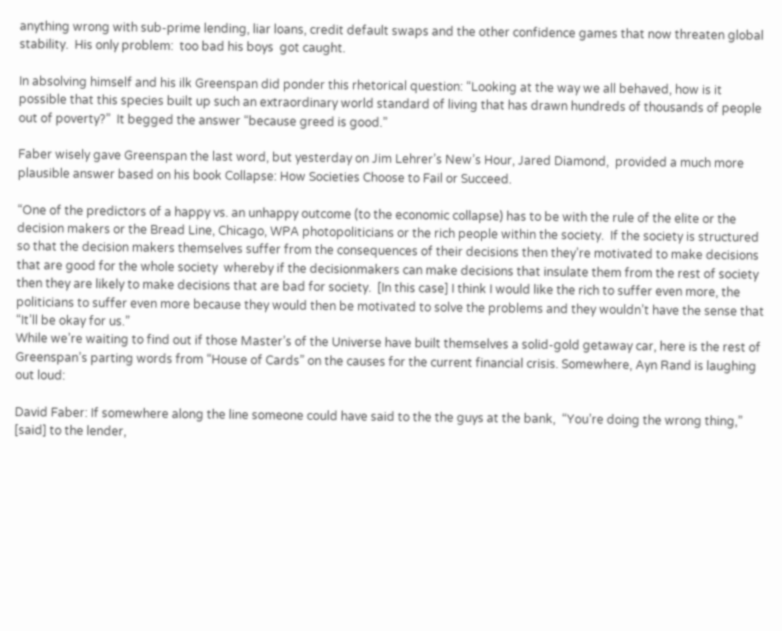anything wrong with sub-prime lending, liar loans, credit default swaps and the other confidence games that now threaten global stability.  His only problem:  too bad his boys  got caught.

In absolving himself and his ilk Greenspan did ponder this rhetorical question: “Looking at the way we all behaved, how is it possible that this species built up such an extraordinary world standard of living that has drawn hundreds of thousands of people out of poverty?”  It begged the answer “because greed is good.”

Faber wisely gave Greenspan the last word, but yesterday on Jim Lehrer’s New’s Hour, Jared Diamond,  provided a much more plausible answer based on his book Collapse: How Societies Choose to Fail or Succeed.

“One of the predictors of a happy vs. an unhappy outcome (to the economic collapse) has to be with the rule of the elite or the decision makers or the Bread Line, Chicago, WPA photopoliticians or the rich people within the society.  If the society is structured so that the decision makers themselves suffer from the consequences of their decisions then they’re motivated to make decisions that are good for the whole society  whereby if the decisionmakers can make decisions that insulate them from the rest of society then they are likely to make decisions that are bad for society.  [In this case] I think I would like the rich to suffer even more, the politicians to suffer even more because they would then be motivated to solve the problems and they wouldn’t have the sense that “It’ll be okay for us.”
While we’re waiting to find out if those Master’s of the Universe have built themselves a solid-gold getaway car, here is the rest of Greenspan’s parting words from “House of Cards” on the causes for the current financial crisis. Somewhere, Ayn Rand is laughing out loud:

David Faber: If somewhere along the line someone could have said to the the guys at the bank,  “You’re doing the wrong thing,”  [said] to the lender,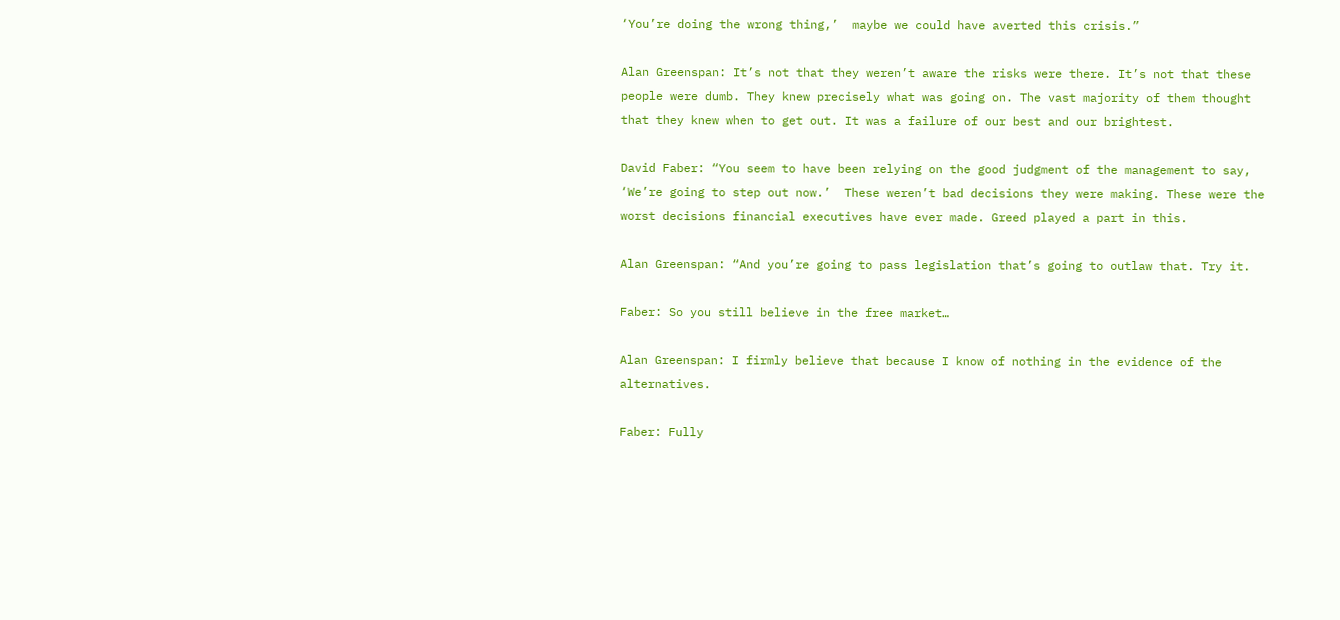‘You’re doing the wrong thing,’  maybe we could have averted this crisis.”

Alan Greenspan: It’s not that they weren’t aware the risks were there. It’s not that these people were dumb. They knew precisely what was going on. The vast majority of them thought that they knew when to get out. It was a failure of our best and our brightest.

David Faber: “You seem to have been relying on the good judgment of the management to say, ‘We’re going to step out now.’  These weren’t bad decisions they were making. These were the worst decisions financial executives have ever made. Greed played a part in this.

Alan Greenspan: “And you’re going to pass legislation that’s going to outlaw that. Try it.

Faber: So you still believe in the free market…

Alan Greenspan: I firmly believe that because I know of nothing in the evidence of the alternatives.

Faber: Fully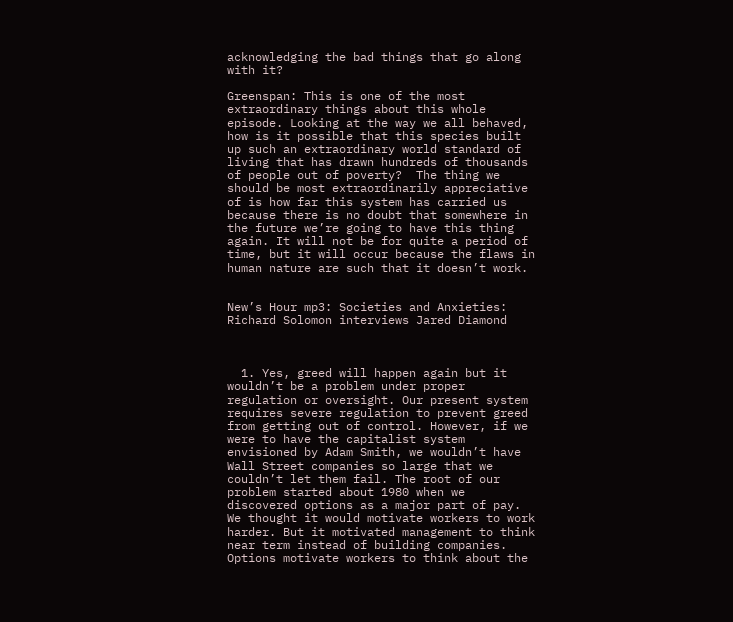acknowledging the bad things that go along with it?

Greenspan: This is one of the most extraordinary things about this whole episode. Looking at the way we all behaved, how is it possible that this species built up such an extraordinary world standard of living that has drawn hundreds of thousands of people out of poverty?  The thing we should be most extraordinarily appreciative of is how far this system has carried us because there is no doubt that somewhere in the future we’re going to have this thing again. It will not be for quite a period of time, but it will occur because the flaws in human nature are such that it doesn’t work.


New’s Hour mp3: Societies and Anxieties: Richard Solomon interviews Jared Diamond



  1. Yes, greed will happen again but it wouldn’t be a problem under proper regulation or oversight. Our present system requires severe regulation to prevent greed from getting out of control. However, if we were to have the capitalist system envisioned by Adam Smith, we wouldn’t have Wall Street companies so large that we couldn’t let them fail. The root of our problem started about 1980 when we discovered options as a major part of pay. We thought it would motivate workers to work harder. But it motivated management to think near term instead of building companies. Options motivate workers to think about the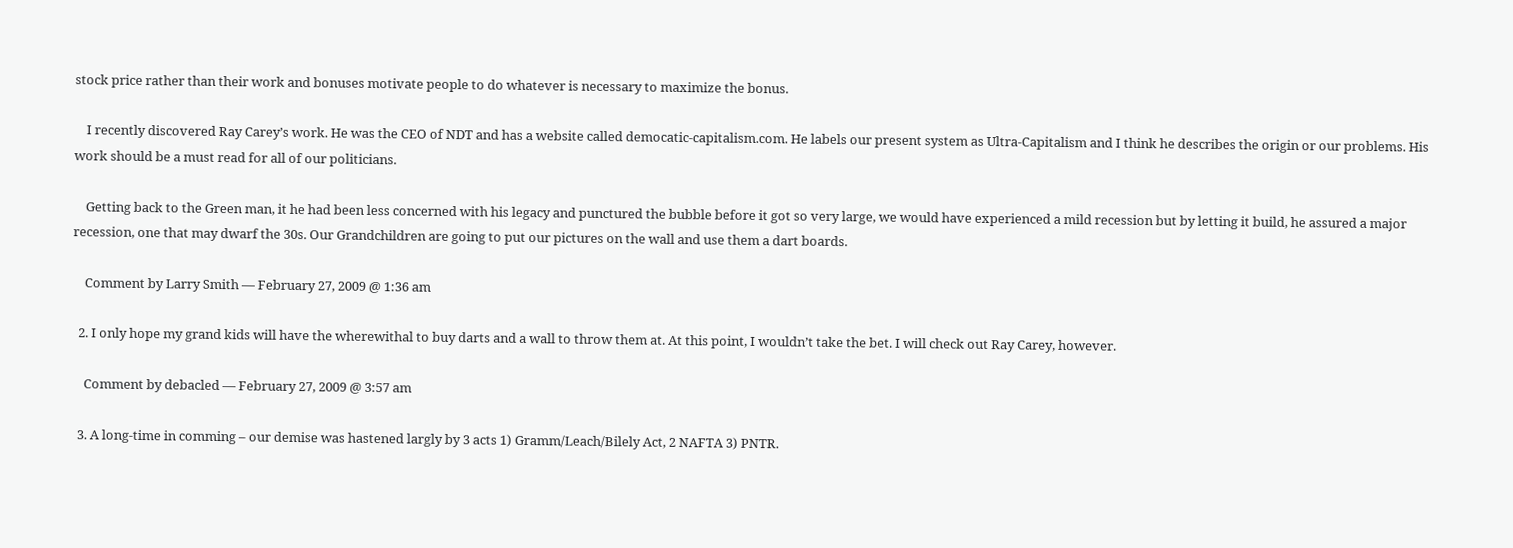stock price rather than their work and bonuses motivate people to do whatever is necessary to maximize the bonus.

    I recently discovered Ray Carey’s work. He was the CEO of NDT and has a website called democatic-capitalism.com. He labels our present system as Ultra-Capitalism and I think he describes the origin or our problems. His work should be a must read for all of our politicians.

    Getting back to the Green man, it he had been less concerned with his legacy and punctured the bubble before it got so very large, we would have experienced a mild recession but by letting it build, he assured a major recession, one that may dwarf the 30s. Our Grandchildren are going to put our pictures on the wall and use them a dart boards.

    Comment by Larry Smith — February 27, 2009 @ 1:36 am

  2. I only hope my grand kids will have the wherewithal to buy darts and a wall to throw them at. At this point, I wouldn’t take the bet. I will check out Ray Carey, however.

    Comment by debacled — February 27, 2009 @ 3:57 am

  3. A long-time in comming – our demise was hastened largly by 3 acts 1) Gramm/Leach/Bilely Act, 2 NAFTA 3) PNTR.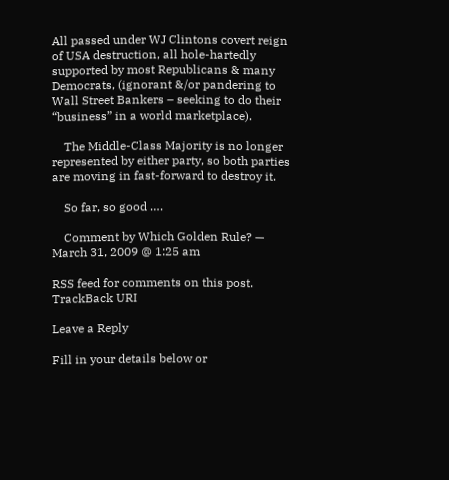All passed under WJ Clintons covert reign of USA destruction, all hole-hartedly supported by most Republicans & many Democrats, (ignorant &/or pandering to Wall Street Bankers – seeking to do their “business” in a world marketplace).

    The Middle-Class Majority is no longer represented by either party, so both parties are moving in fast-forward to destroy it.

    So far, so good ….

    Comment by Which Golden Rule? — March 31, 2009 @ 1:25 am

RSS feed for comments on this post. TrackBack URI

Leave a Reply

Fill in your details below or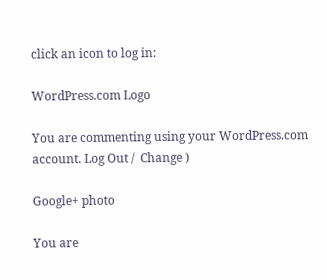click an icon to log in:

WordPress.com Logo

You are commenting using your WordPress.com account. Log Out /  Change )

Google+ photo

You are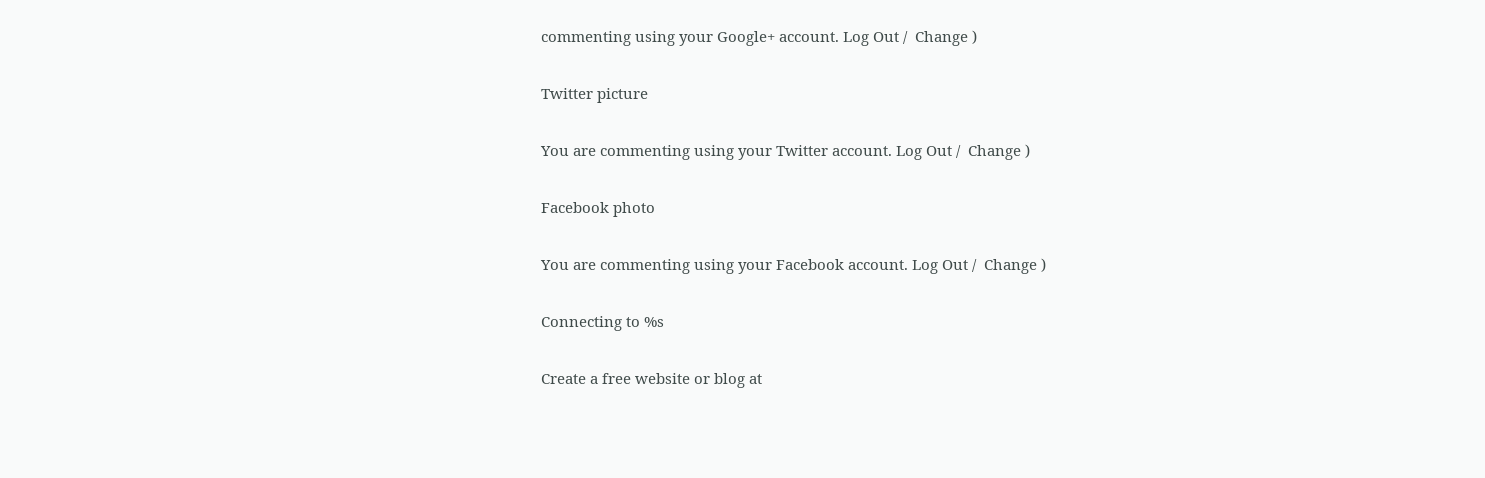commenting using your Google+ account. Log Out /  Change )

Twitter picture

You are commenting using your Twitter account. Log Out /  Change )

Facebook photo

You are commenting using your Facebook account. Log Out /  Change )

Connecting to %s

Create a free website or blog at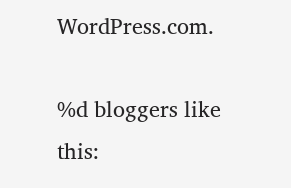WordPress.com.

%d bloggers like this: